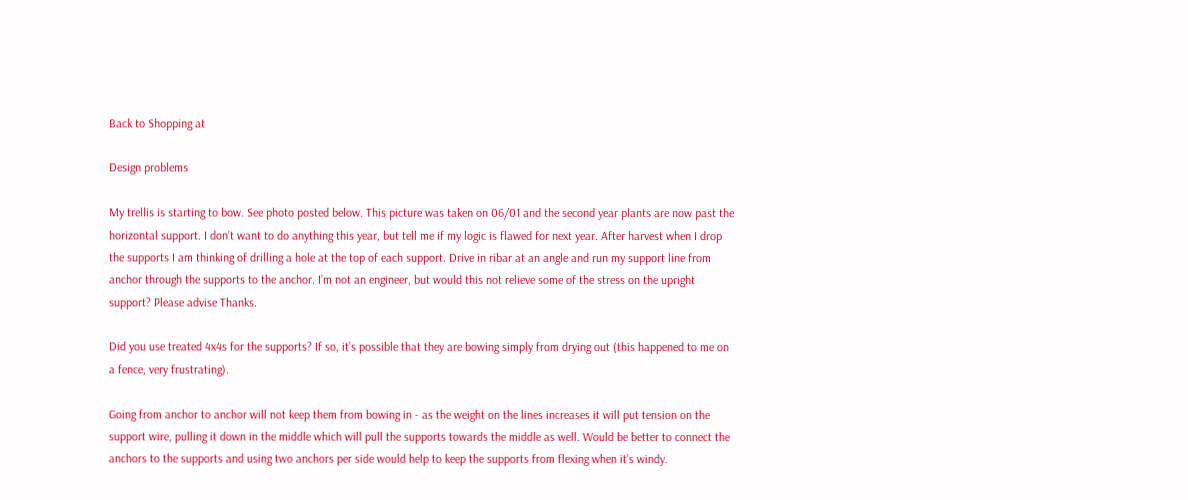Back to Shopping at

Design problems

My trellis is starting to bow. See photo posted below. This picture was taken on 06/01 and the second year plants are now past the horizontal support. I don’t want to do anything this year, but tell me if my logic is flawed for next year. After harvest when I drop the supports I am thinking of drilling a hole at the top of each support. Drive in ribar at an angle and run my support line from anchor through the supports to the anchor. I’m not an engineer, but would this not relieve some of the stress on the upright support? Please advise Thanks.

Did you use treated 4x4s for the supports? If so, it’s possible that they are bowing simply from drying out (this happened to me on a fence, very frustrating).

Going from anchor to anchor will not keep them from bowing in - as the weight on the lines increases it will put tension on the support wire, pulling it down in the middle which will pull the supports towards the middle as well. Would be better to connect the anchors to the supports and using two anchors per side would help to keep the supports from flexing when it’s windy.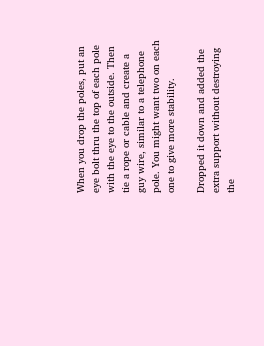When you drop the poles, put an eye bolt thru the top of each pole with the eye to the outside. Then tie a rope or cable and create a guy wire, similar to a telephone pole. You might want two on each one to give more stability.

Dropped it down and added the extra support without destroying the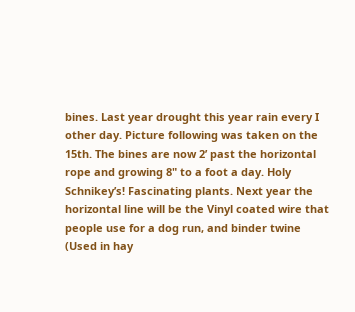bines. Last year drought this year rain every I other day. Picture following was taken on the 15th. The bines are now 2’ past the horizontal rope and growing 8" to a foot a day. Holy Schnikey’s! Fascinating plants. Next year the horizontal line will be the Vinyl coated wire that people use for a dog run, and binder twine (Used in hay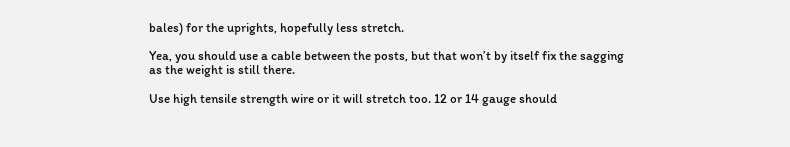bales) for the uprights, hopefully less stretch.

Yea, you should use a cable between the posts, but that won’t by itself fix the sagging as the weight is still there.

Use high tensile strength wire or it will stretch too. 12 or 14 gauge should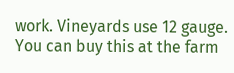work. Vineyards use 12 gauge. You can buy this at the farm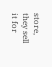store, they sell it for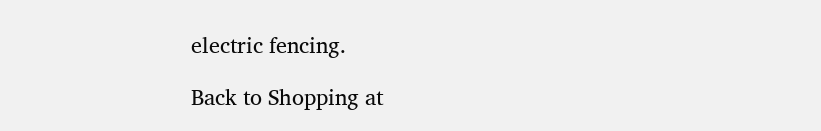electric fencing.

Back to Shopping at